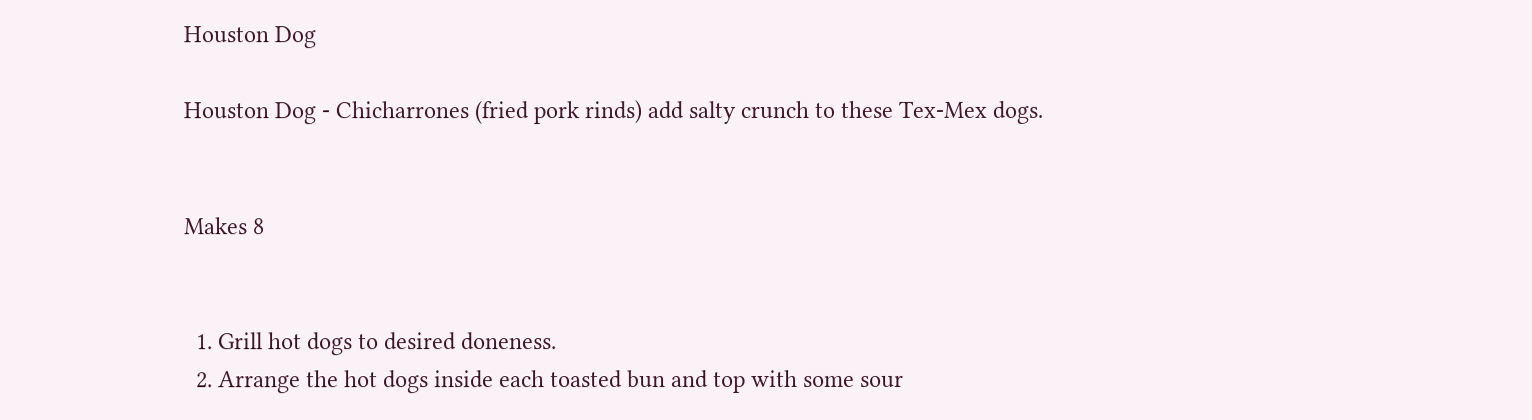Houston Dog

Houston Dog - Chicharrones (fried pork rinds) add salty crunch to these Tex-Mex dogs.


Makes 8


  1. Grill hot dogs to desired doneness.
  2. Arrange the hot dogs inside each toasted bun and top with some sour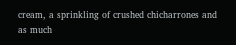cream, a sprinkling of crushed chicharrones and as much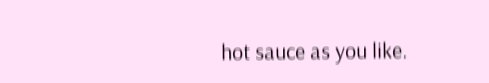hot sauce as you like.